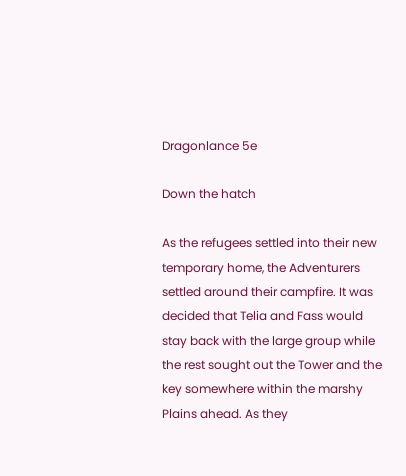Dragonlance 5e

Down the hatch

As the refugees settled into their new temporary home, the Adventurers settled around their campfire. It was decided that Telia and Fass would stay back with the large group while the rest sought out the Tower and the key somewhere within the marshy Plains ahead. As they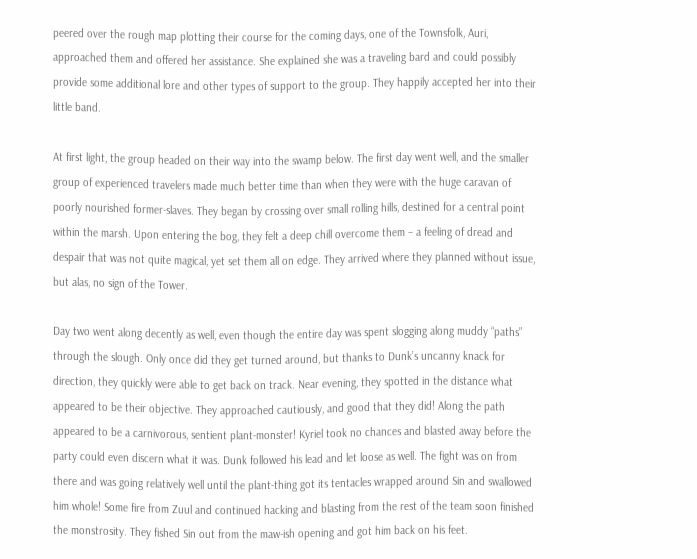peered over the rough map plotting their course for the coming days, one of the Townsfolk, Auri, approached them and offered her assistance. She explained she was a traveling bard and could possibly provide some additional lore and other types of support to the group. They happily accepted her into their little band.

At first light, the group headed on their way into the swamp below. The first day went well, and the smaller group of experienced travelers made much better time than when they were with the huge caravan of poorly nourished former-slaves. They began by crossing over small rolling hills, destined for a central point within the marsh. Upon entering the bog, they felt a deep chill overcome them – a feeling of dread and despair that was not quite magical, yet set them all on edge. They arrived where they planned without issue, but alas, no sign of the Tower.

Day two went along decently as well, even though the entire day was spent slogging along muddy “paths” through the slough. Only once did they get turned around, but thanks to Dunk’s uncanny knack for direction, they quickly were able to get back on track. Near evening, they spotted in the distance what appeared to be their objective. They approached cautiously, and good that they did! Along the path appeared to be a carnivorous, sentient plant-monster! Kyriel took no chances and blasted away before the party could even discern what it was. Dunk followed his lead and let loose as well. The fight was on from there and was going relatively well until the plant-thing got its tentacles wrapped around Sin and swallowed him whole! Some fire from Zuul and continued hacking and blasting from the rest of the team soon finished the monstrosity. They fished Sin out from the maw-ish opening and got him back on his feet.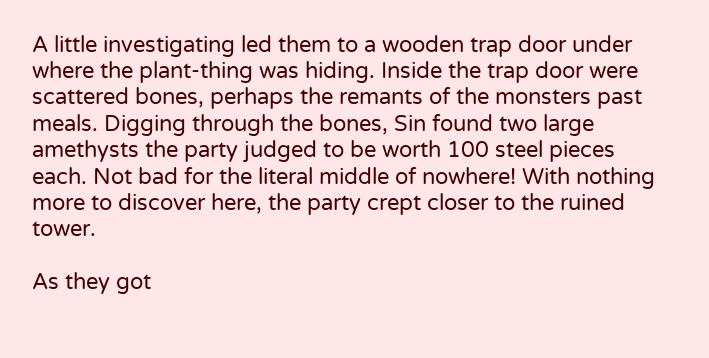A little investigating led them to a wooden trap door under where the plant-thing was hiding. Inside the trap door were scattered bones, perhaps the remants of the monsters past meals. Digging through the bones, Sin found two large amethysts the party judged to be worth 100 steel pieces each. Not bad for the literal middle of nowhere! With nothing more to discover here, the party crept closer to the ruined tower.

As they got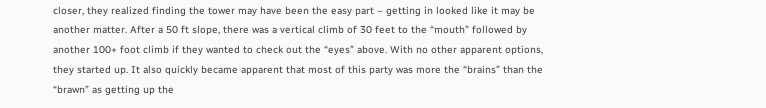closer, they realized finding the tower may have been the easy part – getting in looked like it may be another matter. After a 50 ft slope, there was a vertical climb of 30 feet to the “mouth” followed by another 100+ foot climb if they wanted to check out the “eyes” above. With no other apparent options, they started up. It also quickly became apparent that most of this party was more the “brains” than the “brawn” as getting up the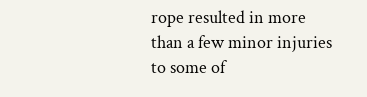rope resulted in more than a few minor injuries to some of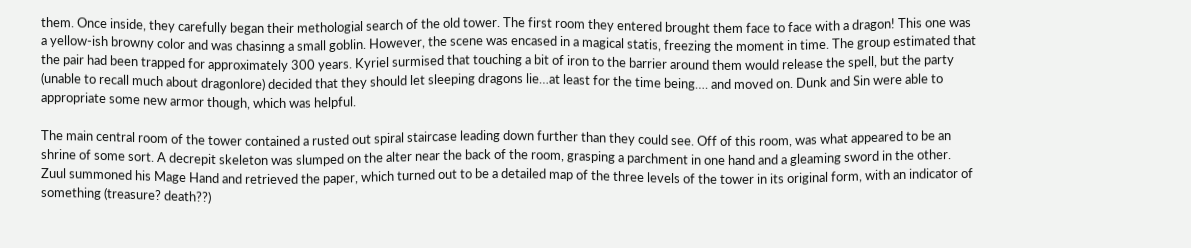them. Once inside, they carefully began their methologial search of the old tower. The first room they entered brought them face to face with a dragon! This one was a yellow-ish browny color and was chasinng a small goblin. However, the scene was encased in a magical statis, freezing the moment in time. The group estimated that the pair had been trapped for approximately 300 years. Kyriel surmised that touching a bit of iron to the barrier around them would release the spell, but the party (unable to recall much about dragonlore) decided that they should let sleeping dragons lie…at least for the time being…. and moved on. Dunk and Sin were able to appropriate some new armor though, which was helpful.

The main central room of the tower contained a rusted out spiral staircase leading down further than they could see. Off of this room, was what appeared to be an shrine of some sort. A decrepit skeleton was slumped on the alter near the back of the room, grasping a parchment in one hand and a gleaming sword in the other. Zuul summoned his Mage Hand and retrieved the paper, which turned out to be a detailed map of the three levels of the tower in its original form, with an indicator of something (treasure? death??)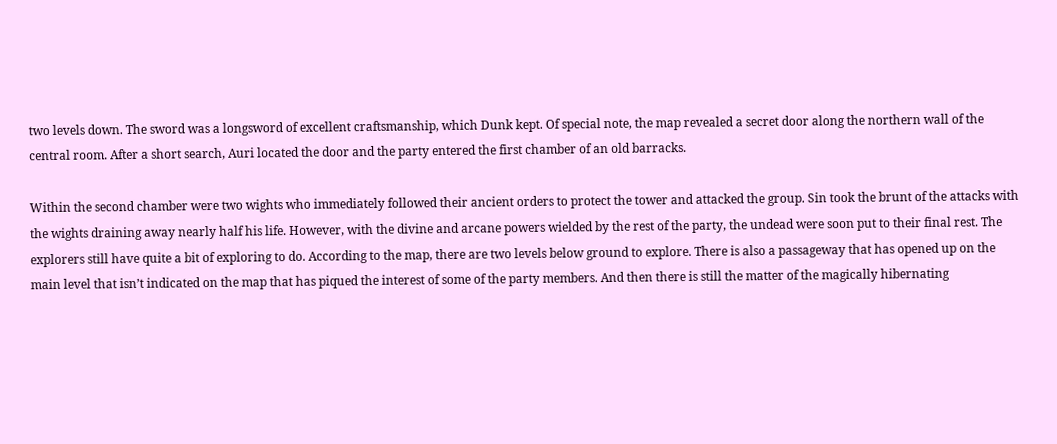two levels down. The sword was a longsword of excellent craftsmanship, which Dunk kept. Of special note, the map revealed a secret door along the northern wall of the central room. After a short search, Auri located the door and the party entered the first chamber of an old barracks.

Within the second chamber were two wights who immediately followed their ancient orders to protect the tower and attacked the group. Sin took the brunt of the attacks with the wights draining away nearly half his life. However, with the divine and arcane powers wielded by the rest of the party, the undead were soon put to their final rest. The explorers still have quite a bit of exploring to do. According to the map, there are two levels below ground to explore. There is also a passageway that has opened up on the main level that isn’t indicated on the map that has piqued the interest of some of the party members. And then there is still the matter of the magically hibernating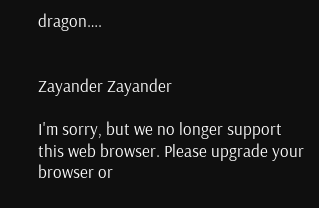dragon….


Zayander Zayander

I'm sorry, but we no longer support this web browser. Please upgrade your browser or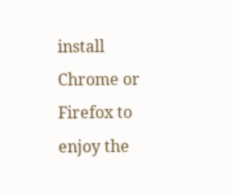install Chrome or Firefox to enjoy the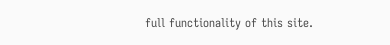full functionality of this site.